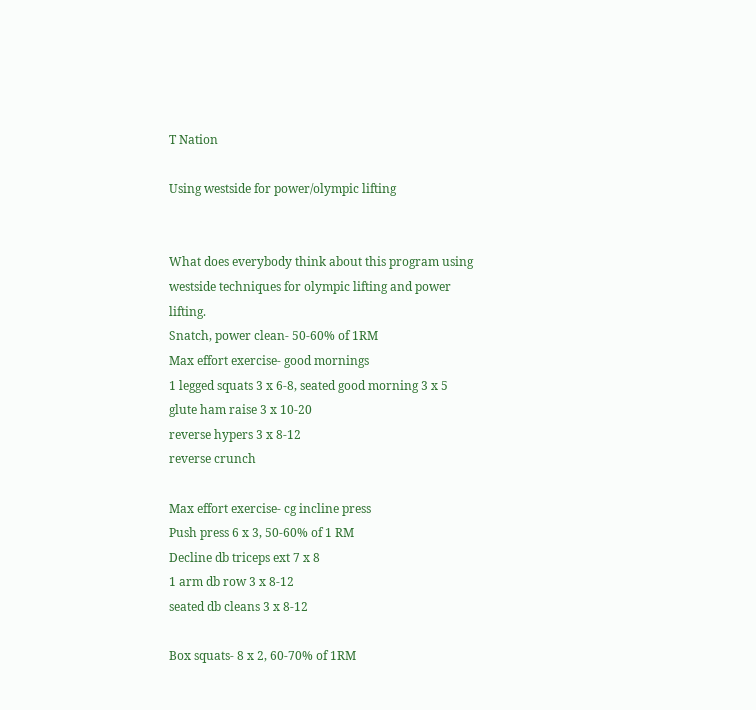T Nation

Using westside for power/olympic lifting


What does everybody think about this program using westside techniques for olympic lifting and power lifting.
Snatch, power clean- 50-60% of 1RM
Max effort exercise- good mornings
1 legged squats 3 x 6-8, seated good morning 3 x 5
glute ham raise 3 x 10-20
reverse hypers 3 x 8-12
reverse crunch

Max effort exercise- cg incline press
Push press 6 x 3, 50-60% of 1 RM
Decline db triceps ext 7 x 8
1 arm db row 3 x 8-12
seated db cleans 3 x 8-12

Box squats- 8 x 2, 60-70% of 1RM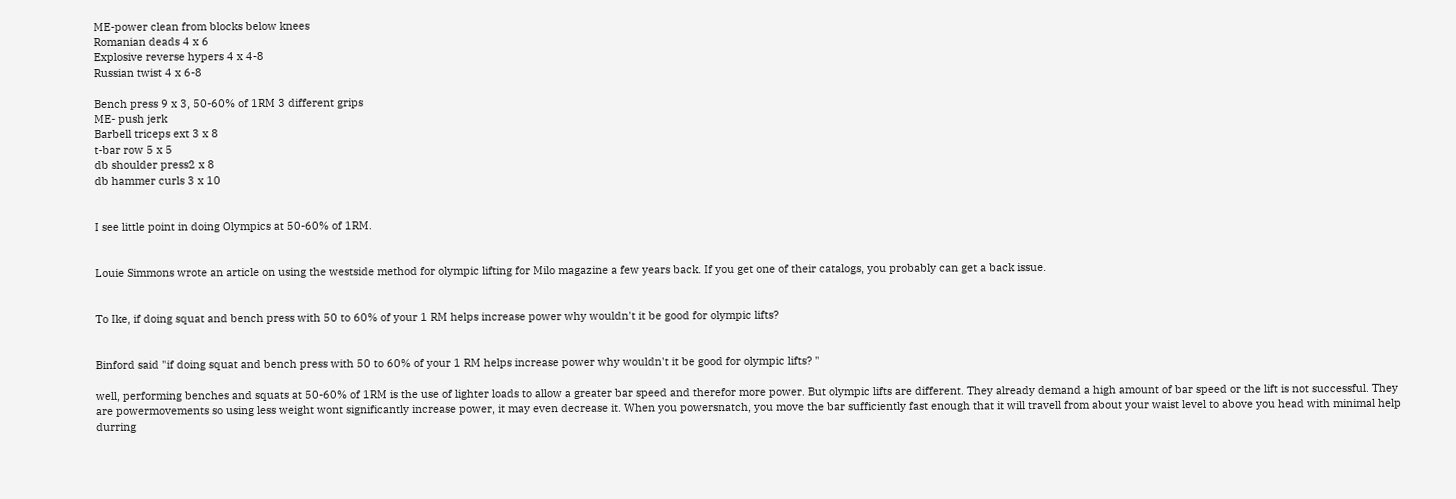ME-power clean from blocks below knees
Romanian deads 4 x 6
Explosive reverse hypers 4 x 4-8
Russian twist 4 x 6-8

Bench press 9 x 3, 50-60% of 1RM 3 different grips
ME- push jerk
Barbell triceps ext 3 x 8
t-bar row 5 x 5
db shoulder press2 x 8
db hammer curls 3 x 10


I see little point in doing Olympics at 50-60% of 1RM.


Louie Simmons wrote an article on using the westside method for olympic lifting for Milo magazine a few years back. If you get one of their catalogs, you probably can get a back issue.


To Ike, if doing squat and bench press with 50 to 60% of your 1 RM helps increase power why wouldn't it be good for olympic lifts?


Binford said "if doing squat and bench press with 50 to 60% of your 1 RM helps increase power why wouldn't it be good for olympic lifts? "

well, performing benches and squats at 50-60% of 1RM is the use of lighter loads to allow a greater bar speed and therefor more power. But olympic lifts are different. They already demand a high amount of bar speed or the lift is not successful. They are powermovements so using less weight wont significantly increase power, it may even decrease it. When you powersnatch, you move the bar sufficiently fast enough that it will travell from about your waist level to above you head with minimal help durring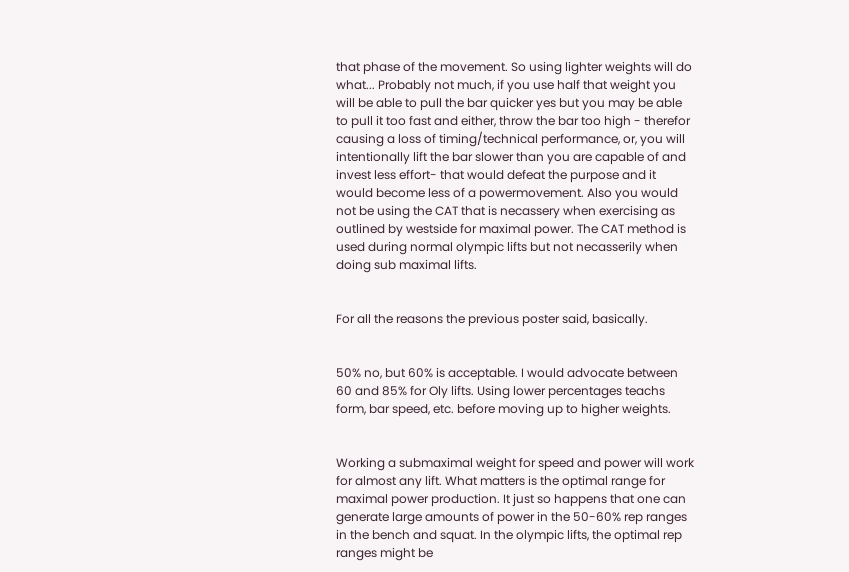that phase of the movement. So using lighter weights will do what... Probably not much, if you use half that weight you will be able to pull the bar quicker yes but you may be able to pull it too fast and either, throw the bar too high - therefor causing a loss of timing/technical performance, or, you will intentionally lift the bar slower than you are capable of and invest less effort- that would defeat the purpose and it would become less of a powermovement. Also you would not be using the CAT that is necassery when exercising as outlined by westside for maximal power. The CAT method is used during normal olympic lifts but not necasserily when doing sub maximal lifts.


For all the reasons the previous poster said, basically.


50% no, but 60% is acceptable. I would advocate between 60 and 85% for Oly lifts. Using lower percentages teachs form, bar speed, etc. before moving up to higher weights.


Working a submaximal weight for speed and power will work for almost any lift. What matters is the optimal range for maximal power production. It just so happens that one can generate large amounts of power in the 50-60% rep ranges in the bench and squat. In the olympic lifts, the optimal rep ranges might be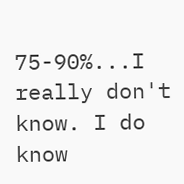75-90%...I really don't know. I do know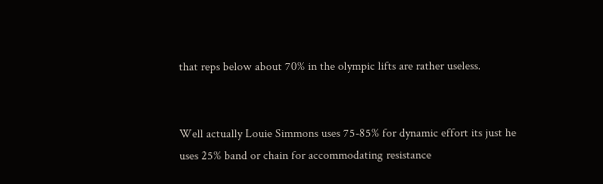that reps below about 70% in the olympic lifts are rather useless.


Well actually Louie Simmons uses 75-85% for dynamic effort its just he uses 25% band or chain for accommodating resistance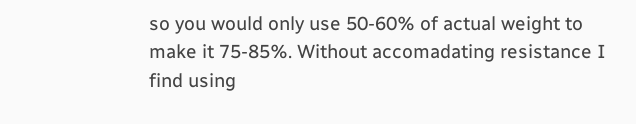so you would only use 50-60% of actual weight to make it 75-85%. Without accomadating resistance I find using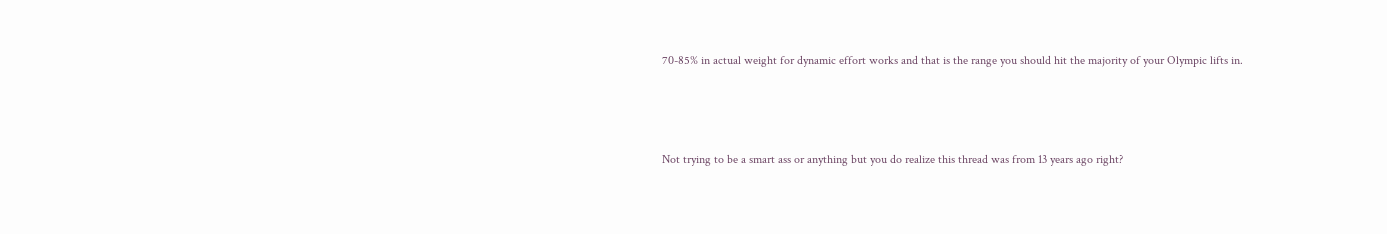70-85% in actual weight for dynamic effort works and that is the range you should hit the majority of your Olympic lifts in.



Not trying to be a smart ass or anything but you do realize this thread was from 13 years ago right?